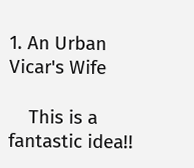1. An Urban Vicar's Wife

    This is a fantastic idea!!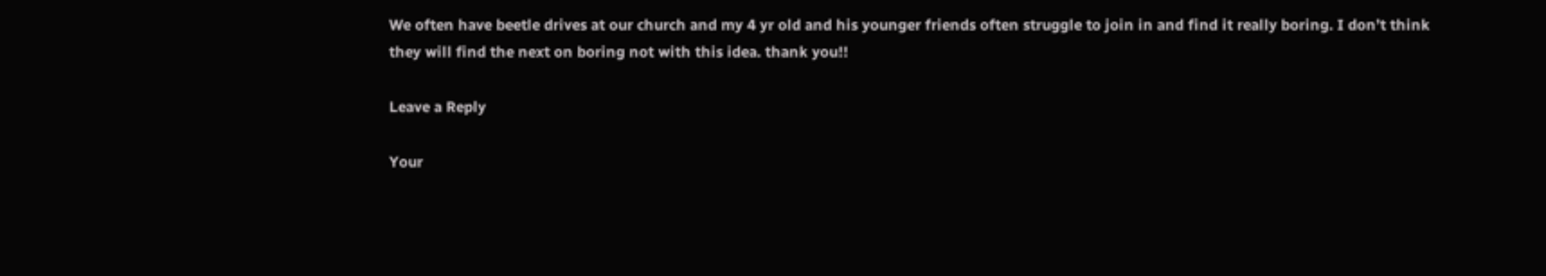We often have beetle drives at our church and my 4 yr old and his younger friends often struggle to join in and find it really boring. I don’t think they will find the next on boring not with this idea. thank you!!

Leave a Reply

Your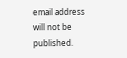email address will not be published.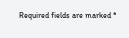Required fields are marked *